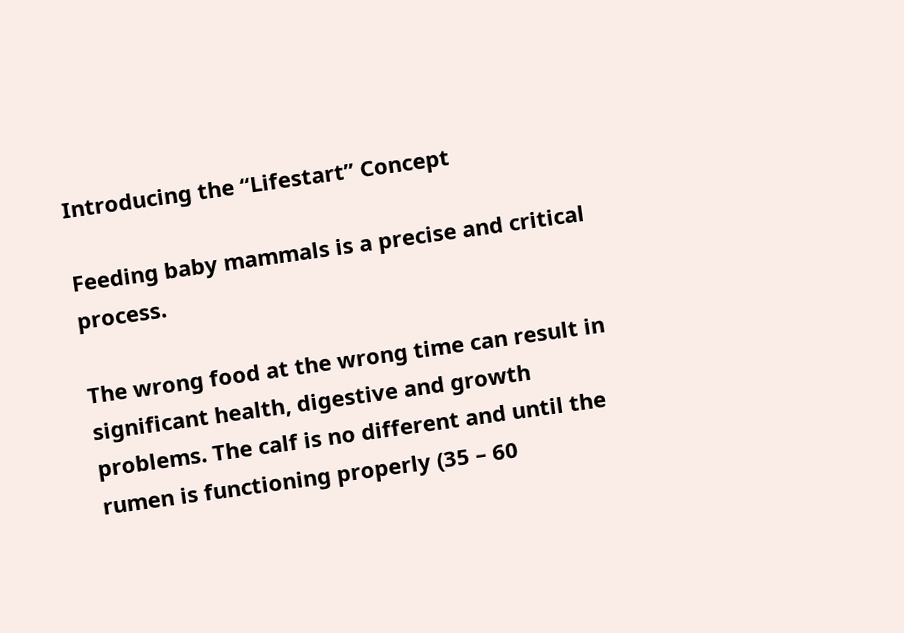Introducing the “Lifestart” Concept

Feeding baby mammals is a precise and critical process.

The wrong food at the wrong time can result in significant health, digestive and growth problems. The calf is no different and until the rumen is functioning properly (35 – 60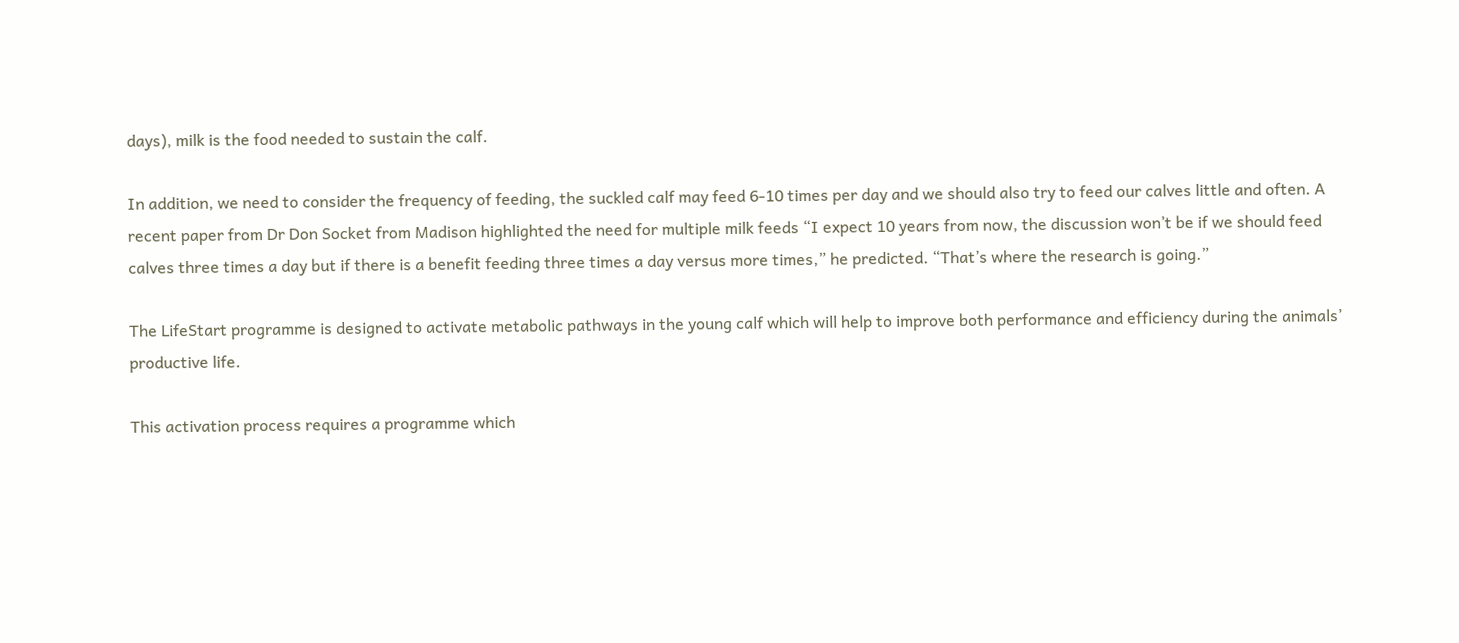days), milk is the food needed to sustain the calf.

In addition, we need to consider the frequency of feeding, the suckled calf may feed 6-10 times per day and we should also try to feed our calves little and often. A recent paper from Dr Don Socket from Madison highlighted the need for multiple milk feeds “I expect 10 years from now, the discussion won’t be if we should feed calves three times a day but if there is a benefit feeding three times a day versus more times,” he predicted. “That’s where the research is going.”

The LifeStart programme is designed to activate metabolic pathways in the young calf which will help to improve both performance and efficiency during the animals’ productive life.

This activation process requires a programme which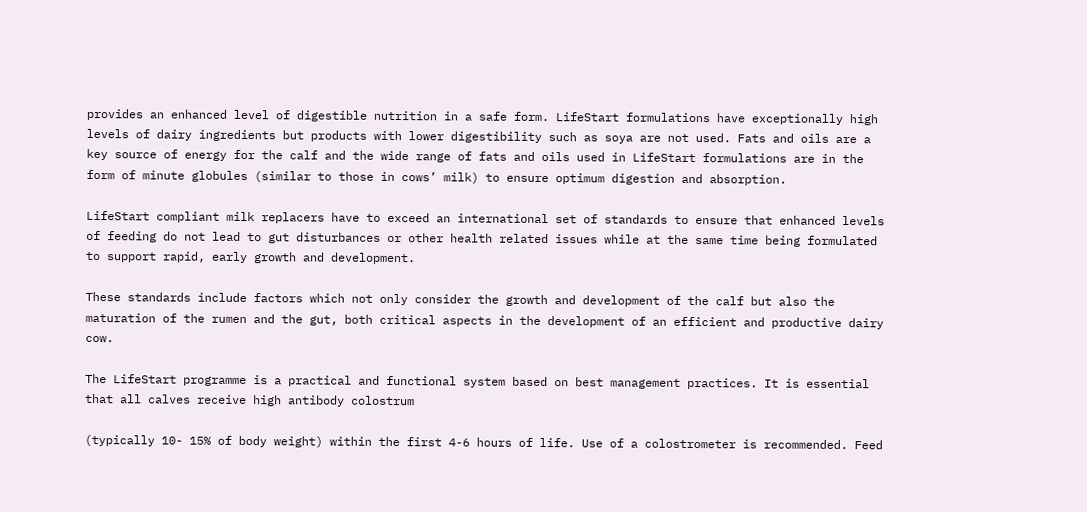provides an enhanced level of digestible nutrition in a safe form. LifeStart formulations have exceptionally high levels of dairy ingredients but products with lower digestibility such as soya are not used. Fats and oils are a key source of energy for the calf and the wide range of fats and oils used in LifeStart formulations are in the form of minute globules (similar to those in cows’ milk) to ensure optimum digestion and absorption.

LifeStart compliant milk replacers have to exceed an international set of standards to ensure that enhanced levels of feeding do not lead to gut disturbances or other health related issues while at the same time being formulated to support rapid, early growth and development.

These standards include factors which not only consider the growth and development of the calf but also the maturation of the rumen and the gut, both critical aspects in the development of an efficient and productive dairy cow.

The LifeStart programme is a practical and functional system based on best management practices. It is essential that all calves receive high antibody colostrum

(typically 10- 15% of body weight) within the first 4-6 hours of life. Use of a colostrometer is recommended. Feed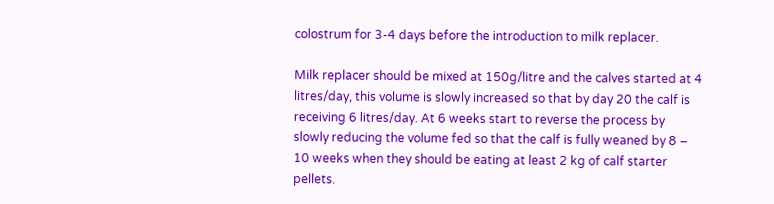colostrum for 3-4 days before the introduction to milk replacer.

Milk replacer should be mixed at 150g/litre and the calves started at 4 litres/day, this volume is slowly increased so that by day 20 the calf is receiving 6 litres/day. At 6 weeks start to reverse the process by slowly reducing the volume fed so that the calf is fully weaned by 8 – 10 weeks when they should be eating at least 2 kg of calf starter pellets.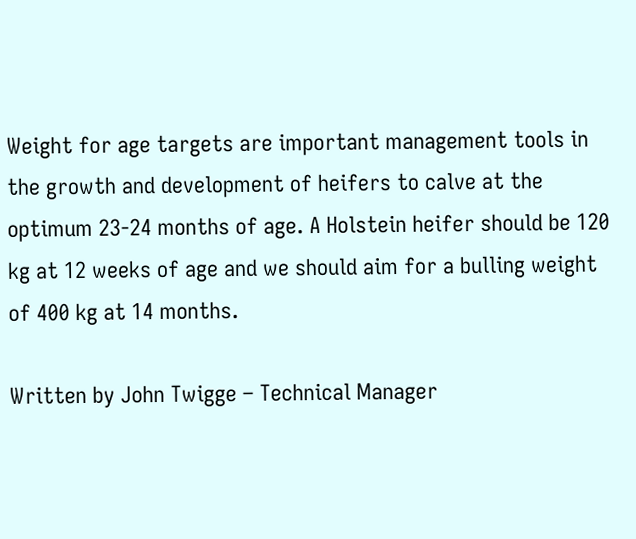Weight for age targets are important management tools in the growth and development of heifers to calve at the optimum 23-24 months of age. A Holstein heifer should be 120 kg at 12 weeks of age and we should aim for a bulling weight of 400 kg at 14 months.

Written by John Twigge – Technical Manager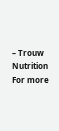– Trouw Nutrition
For more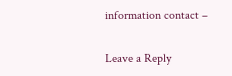information contact –

Leave a Reply